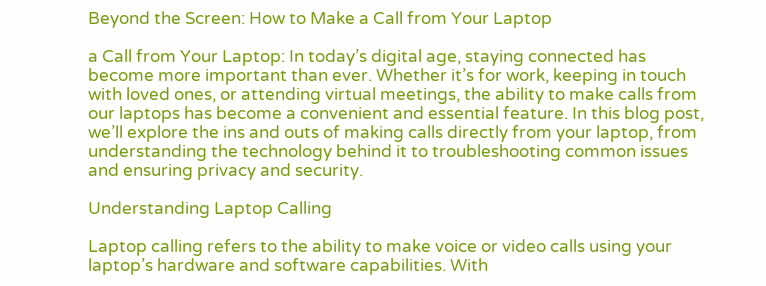Beyond the Screen: How to Make a Call from Your Laptop

a Call from Your Laptop: In today’s digital age, staying connected has become more important than ever. Whether it’s for work, keeping in touch with loved ones, or attending virtual meetings, the ability to make calls from our laptops has become a convenient and essential feature. In this blog post, we’ll explore the ins and outs of making calls directly from your laptop, from understanding the technology behind it to troubleshooting common issues and ensuring privacy and security.

Understanding Laptop Calling

Laptop calling refers to the ability to make voice or video calls using your laptop’s hardware and software capabilities. With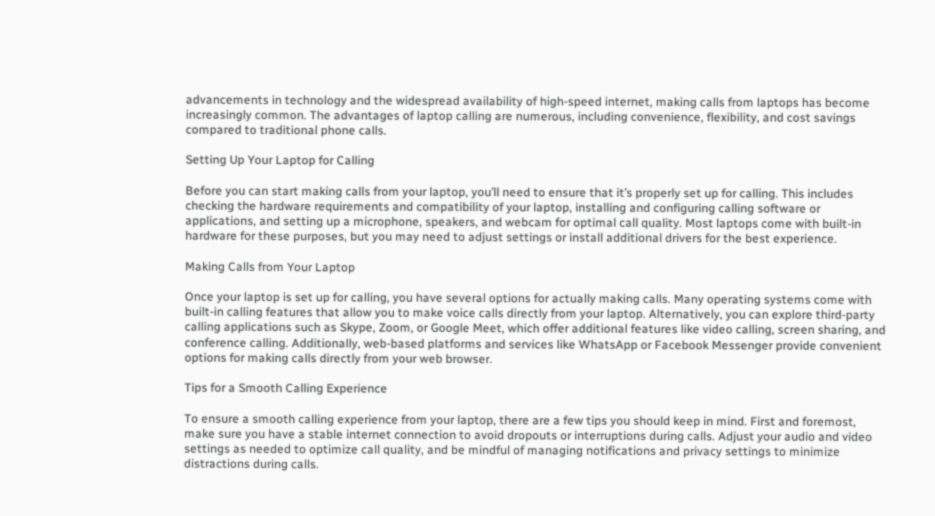advancements in technology and the widespread availability of high-speed internet, making calls from laptops has become increasingly common. The advantages of laptop calling are numerous, including convenience, flexibility, and cost savings compared to traditional phone calls.

Setting Up Your Laptop for Calling

Before you can start making calls from your laptop, you’ll need to ensure that it’s properly set up for calling. This includes checking the hardware requirements and compatibility of your laptop, installing and configuring calling software or applications, and setting up a microphone, speakers, and webcam for optimal call quality. Most laptops come with built-in hardware for these purposes, but you may need to adjust settings or install additional drivers for the best experience.

Making Calls from Your Laptop

Once your laptop is set up for calling, you have several options for actually making calls. Many operating systems come with built-in calling features that allow you to make voice calls directly from your laptop. Alternatively, you can explore third-party calling applications such as Skype, Zoom, or Google Meet, which offer additional features like video calling, screen sharing, and conference calling. Additionally, web-based platforms and services like WhatsApp or Facebook Messenger provide convenient options for making calls directly from your web browser.

Tips for a Smooth Calling Experience

To ensure a smooth calling experience from your laptop, there are a few tips you should keep in mind. First and foremost, make sure you have a stable internet connection to avoid dropouts or interruptions during calls. Adjust your audio and video settings as needed to optimize call quality, and be mindful of managing notifications and privacy settings to minimize distractions during calls.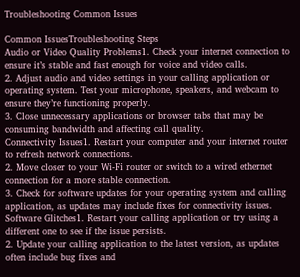Troubleshooting Common Issues

Common IssuesTroubleshooting Steps
Audio or Video Quality Problems1. Check your internet connection to ensure it’s stable and fast enough for voice and video calls.
2. Adjust audio and video settings in your calling application or operating system. Test your microphone, speakers, and webcam to ensure they’re functioning properly.
3. Close unnecessary applications or browser tabs that may be consuming bandwidth and affecting call quality.
Connectivity Issues1. Restart your computer and your internet router to refresh network connections.
2. Move closer to your Wi-Fi router or switch to a wired ethernet connection for a more stable connection.
3. Check for software updates for your operating system and calling application, as updates may include fixes for connectivity issues.
Software Glitches1. Restart your calling application or try using a different one to see if the issue persists.
2. Update your calling application to the latest version, as updates often include bug fixes and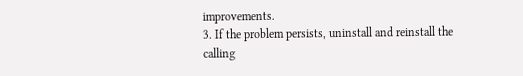improvements.
3. If the problem persists, uninstall and reinstall the calling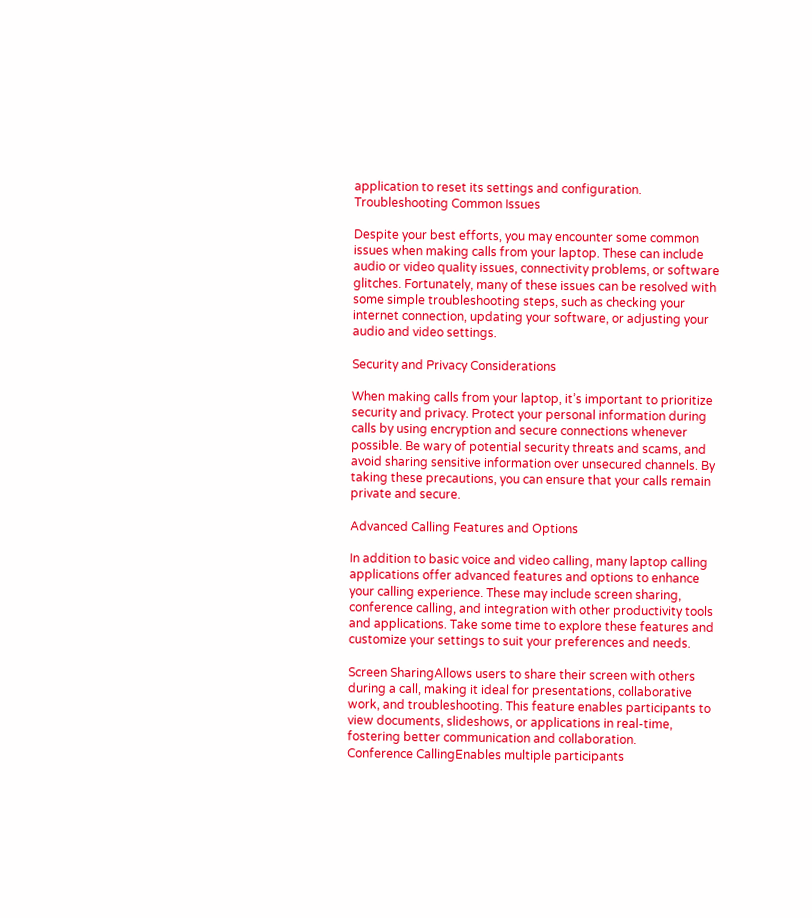application to reset its settings and configuration.
Troubleshooting Common Issues

Despite your best efforts, you may encounter some common issues when making calls from your laptop. These can include audio or video quality issues, connectivity problems, or software glitches. Fortunately, many of these issues can be resolved with some simple troubleshooting steps, such as checking your internet connection, updating your software, or adjusting your audio and video settings.

Security and Privacy Considerations

When making calls from your laptop, it’s important to prioritize security and privacy. Protect your personal information during calls by using encryption and secure connections whenever possible. Be wary of potential security threats and scams, and avoid sharing sensitive information over unsecured channels. By taking these precautions, you can ensure that your calls remain private and secure.

Advanced Calling Features and Options

In addition to basic voice and video calling, many laptop calling applications offer advanced features and options to enhance your calling experience. These may include screen sharing, conference calling, and integration with other productivity tools and applications. Take some time to explore these features and customize your settings to suit your preferences and needs.

Screen SharingAllows users to share their screen with others during a call, making it ideal for presentations, collaborative work, and troubleshooting. This feature enables participants to view documents, slideshows, or applications in real-time, fostering better communication and collaboration.
Conference CallingEnables multiple participants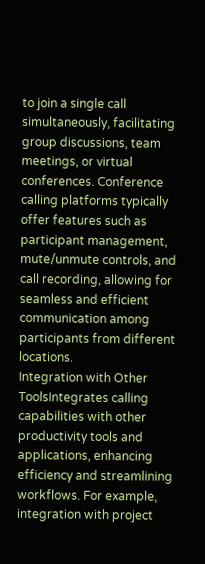to join a single call simultaneously, facilitating group discussions, team meetings, or virtual conferences. Conference calling platforms typically offer features such as participant management, mute/unmute controls, and call recording, allowing for seamless and efficient communication among participants from different locations.
Integration with Other ToolsIntegrates calling capabilities with other productivity tools and applications, enhancing efficiency and streamlining workflows. For example, integration with project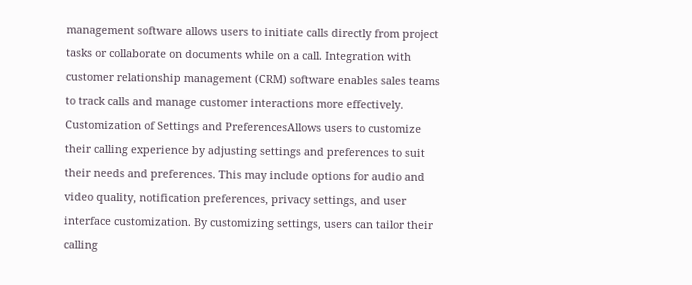management software allows users to initiate calls directly from project tasks or collaborate on documents while on a call. Integration with customer relationship management (CRM) software enables sales teams to track calls and manage customer interactions more effectively.
Customization of Settings and PreferencesAllows users to customize their calling experience by adjusting settings and preferences to suit their needs and preferences. This may include options for audio and video quality, notification preferences, privacy settings, and user interface customization. By customizing settings, users can tailor their calling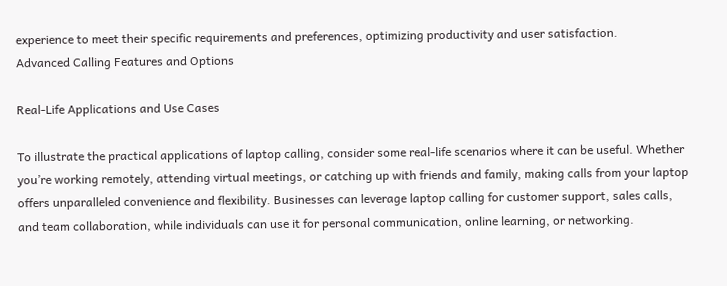experience to meet their specific requirements and preferences, optimizing productivity and user satisfaction.
Advanced Calling Features and Options

Real-Life Applications and Use Cases

To illustrate the practical applications of laptop calling, consider some real-life scenarios where it can be useful. Whether you’re working remotely, attending virtual meetings, or catching up with friends and family, making calls from your laptop offers unparalleled convenience and flexibility. Businesses can leverage laptop calling for customer support, sales calls, and team collaboration, while individuals can use it for personal communication, online learning, or networking.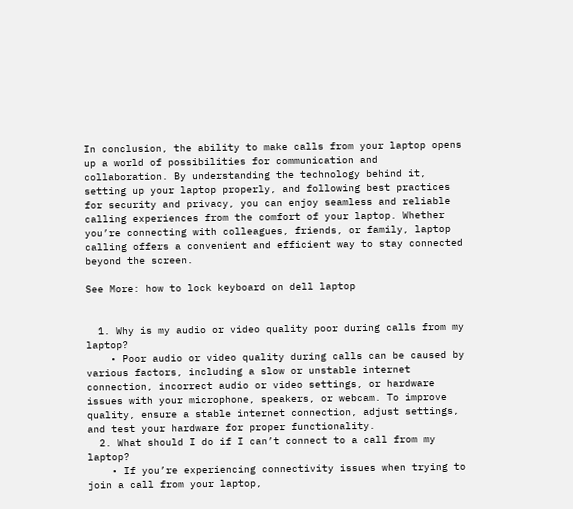In conclusion, the ability to make calls from your laptop opens up a world of possibilities for communication and collaboration. By understanding the technology behind it, setting up your laptop properly, and following best practices for security and privacy, you can enjoy seamless and reliable calling experiences from the comfort of your laptop. Whether you’re connecting with colleagues, friends, or family, laptop calling offers a convenient and efficient way to stay connected beyond the screen.

See More: how to lock keyboard on dell laptop


  1. Why is my audio or video quality poor during calls from my laptop?
    • Poor audio or video quality during calls can be caused by various factors, including a slow or unstable internet connection, incorrect audio or video settings, or hardware issues with your microphone, speakers, or webcam. To improve quality, ensure a stable internet connection, adjust settings, and test your hardware for proper functionality.
  2. What should I do if I can’t connect to a call from my laptop?
    • If you’re experiencing connectivity issues when trying to join a call from your laptop,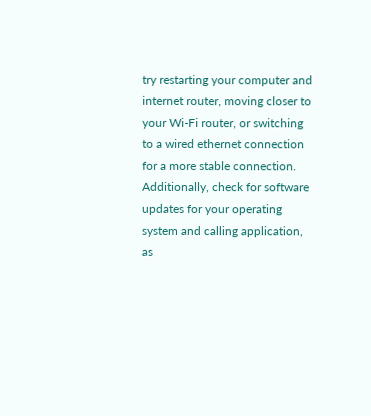try restarting your computer and internet router, moving closer to your Wi-Fi router, or switching to a wired ethernet connection for a more stable connection. Additionally, check for software updates for your operating system and calling application, as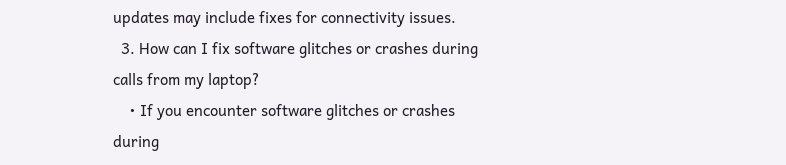updates may include fixes for connectivity issues.
  3. How can I fix software glitches or crashes during calls from my laptop?
    • If you encounter software glitches or crashes during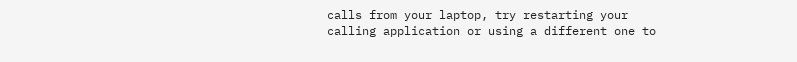calls from your laptop, try restarting your calling application or using a different one to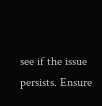see if the issue persists. Ensure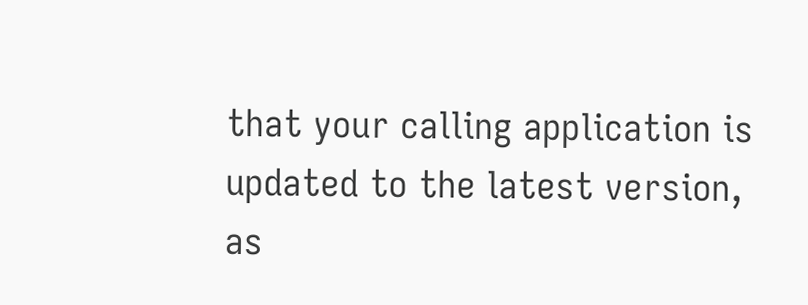that your calling application is updated to the latest version, as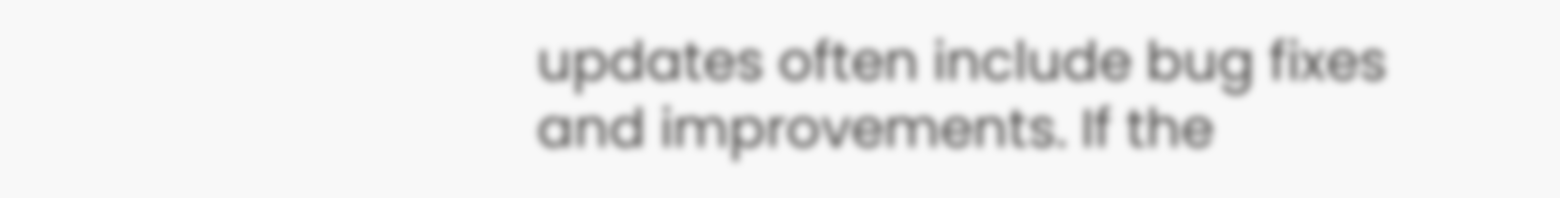updates often include bug fixes and improvements. If the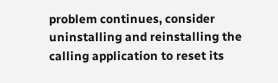problem continues, consider uninstalling and reinstalling the calling application to reset its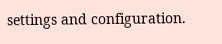settings and configuration.